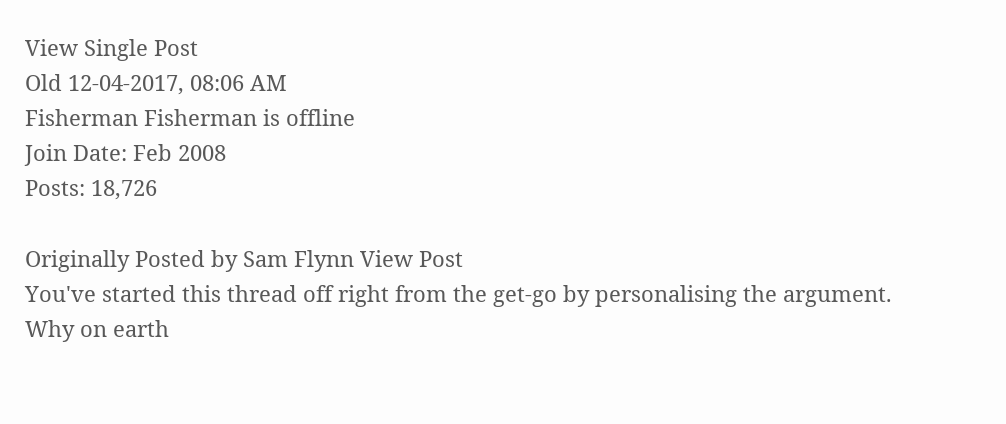View Single Post
Old 12-04-2017, 08:06 AM
Fisherman Fisherman is offline
Join Date: Feb 2008
Posts: 18,726

Originally Posted by Sam Flynn View Post
You've started this thread off right from the get-go by personalising the argument. Why on earth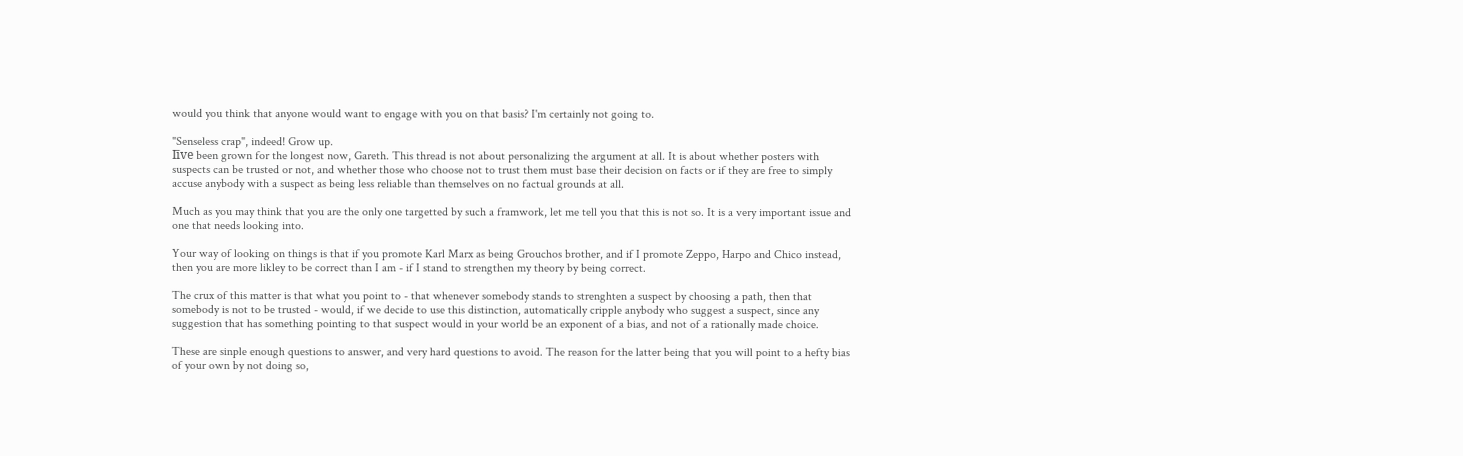would you think that anyone would want to engage with you on that basis? I'm certainly not going to.

"Senseless crap", indeed! Grow up.
Iīve been grown for the longest now, Gareth. This thread is not about personalizing the argument at all. It is about whether posters with suspects can be trusted or not, and whether those who choose not to trust them must base their decision on facts or if they are free to simply accuse anybody with a suspect as being less reliable than themselves on no factual grounds at all.

Much as you may think that you are the only one targetted by such a framwork, let me tell you that this is not so. It is a very important issue and one that needs looking into.

Your way of looking on things is that if you promote Karl Marx as being Grouchos brother, and if I promote Zeppo, Harpo and Chico instead, then you are more likley to be correct than I am - if I stand to strengthen my theory by being correct.

The crux of this matter is that what you point to - that whenever somebody stands to strenghten a suspect by choosing a path, then that somebody is not to be trusted - would, if we decide to use this distinction, automatically cripple anybody who suggest a suspect, since any suggestion that has something pointing to that suspect would in your world be an exponent of a bias, and not of a rationally made choice.

These are sinple enough questions to answer, and very hard questions to avoid. The reason for the latter being that you will point to a hefty bias of your own by not doing so,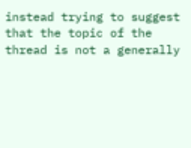instead trying to suggest that the topic of the thread is not a generally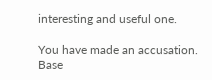interesting and useful one.

You have made an accusation. Base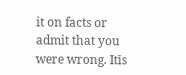it on facts or admit that you were wrong. Itīs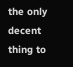the only decent thing to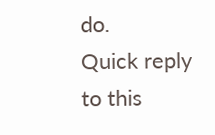do.
Quick reply to this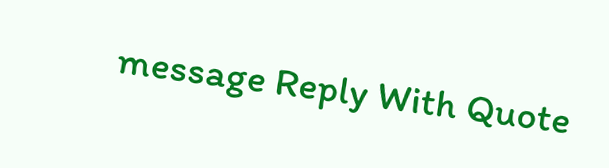message Reply With Quote